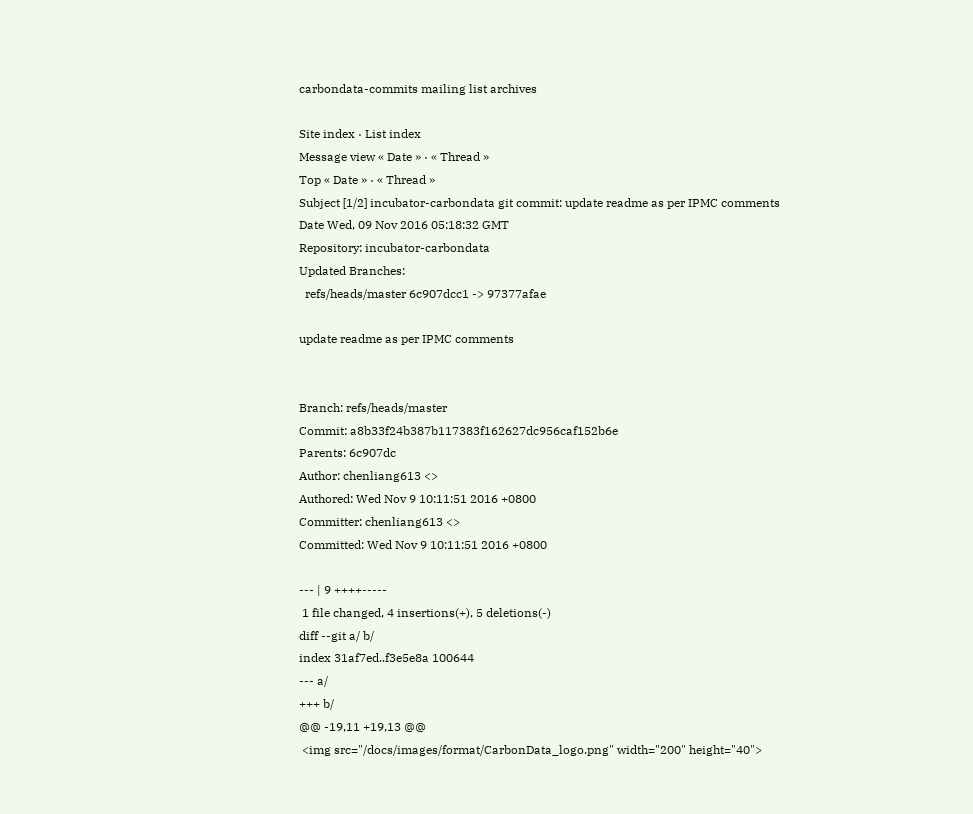carbondata-commits mailing list archives

Site index · List index
Message view « Date » · « Thread »
Top « Date » · « Thread »
Subject [1/2] incubator-carbondata git commit: update readme as per IPMC comments
Date Wed, 09 Nov 2016 05:18:32 GMT
Repository: incubator-carbondata
Updated Branches:
  refs/heads/master 6c907dcc1 -> 97377afae

update readme as per IPMC comments


Branch: refs/heads/master
Commit: a8b33f24b387b117383f162627dc956caf152b6e
Parents: 6c907dc
Author: chenliang613 <>
Authored: Wed Nov 9 10:11:51 2016 +0800
Committer: chenliang613 <>
Committed: Wed Nov 9 10:11:51 2016 +0800

--- | 9 ++++-----
 1 file changed, 4 insertions(+), 5 deletions(-)
diff --git a/ b/
index 31af7ed..f3e5e8a 100644
--- a/
+++ b/
@@ -19,11 +19,13 @@
 <img src="/docs/images/format/CarbonData_logo.png" width="200" height="40">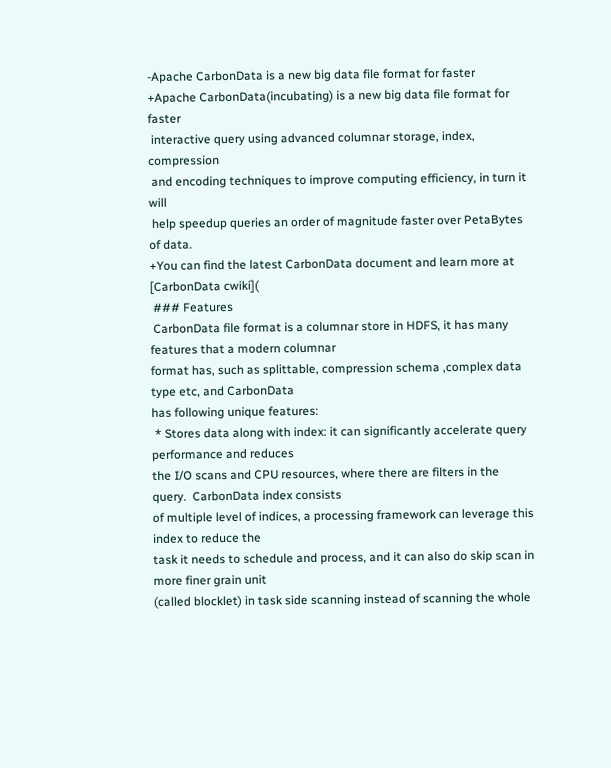-Apache CarbonData is a new big data file format for faster
+Apache CarbonData(incubating) is a new big data file format for faster
 interactive query using advanced columnar storage, index, compression
 and encoding techniques to improve computing efficiency, in turn it will
 help speedup queries an order of magnitude faster over PetaBytes of data.
+You can find the latest CarbonData document and learn more at [CarbonData cwiki](
 ### Features
 CarbonData file format is a columnar store in HDFS, it has many features that a modern columnar
format has, such as splittable, compression schema ,complex data type etc, and CarbonData
has following unique features:
 * Stores data along with index: it can significantly accelerate query performance and reduces
the I/O scans and CPU resources, where there are filters in the query.  CarbonData index consists
of multiple level of indices, a processing framework can leverage this index to reduce the
task it needs to schedule and process, and it can also do skip scan in more finer grain unit
(called blocklet) in task side scanning instead of scanning the whole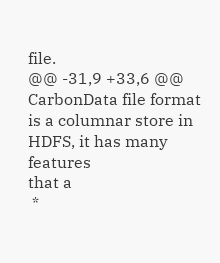file.
@@ -31,9 +33,6 @@ CarbonData file format is a columnar store in HDFS, it has many features
that a
 *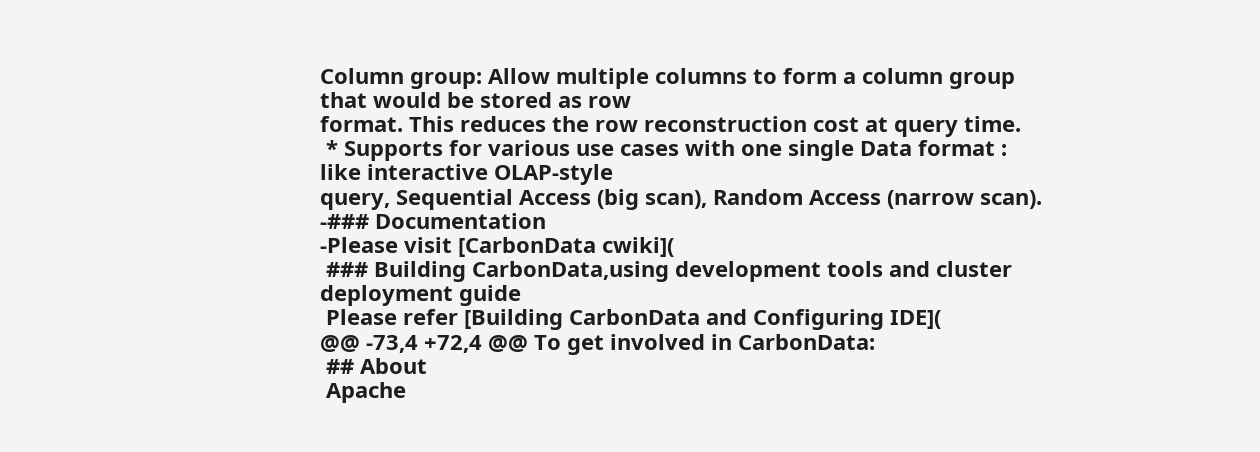Column group: Allow multiple columns to form a column group that would be stored as row
format. This reduces the row reconstruction cost at query time.
 * Supports for various use cases with one single Data format : like interactive OLAP-style
query, Sequential Access (big scan), Random Access (narrow scan).
-### Documentation
-Please visit [CarbonData cwiki](
 ### Building CarbonData,using development tools and cluster deployment guide
 Please refer [Building CarbonData and Configuring IDE](
@@ -73,4 +72,4 @@ To get involved in CarbonData:
 ## About
 Apache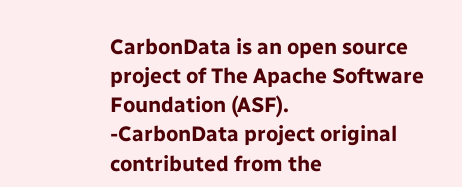CarbonData is an open source project of The Apache Software Foundation (ASF).
-CarbonData project original contributed from the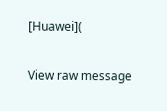[Huawei](

View raw message